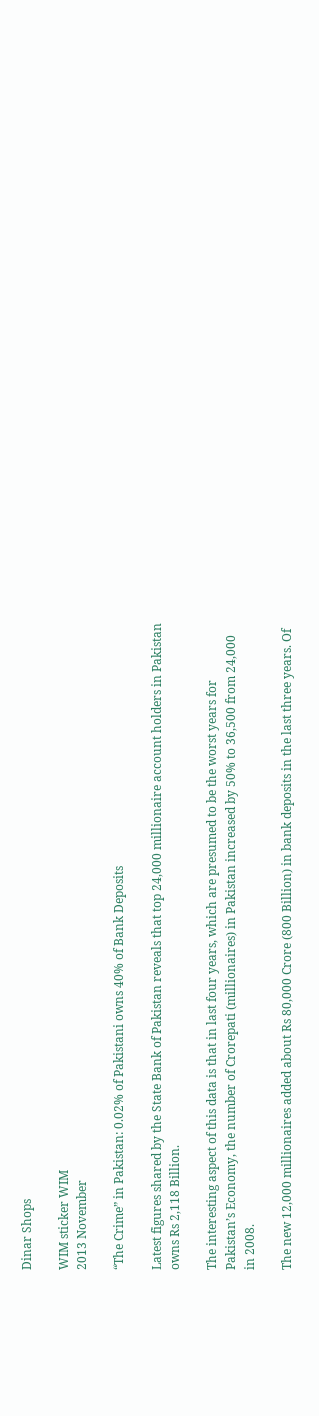Dinar Shops

WIM sticker WIM
2013 November

“The Crime” in Pakistan: 0.02% of Pakistani owns 40% of Bank Deposits

Latest figures shared by the State Bank of Pakistan reveals that top 24,000 millionaire account holders in Pakistan owns Rs 2,118 Billion.

The interesting aspect of this data is that in last four years, which are presumed to be the worst years for Pakistan’s Economy, the number of Crorepati (millionaires) in Pakistan increased by 50% to 36,500 from 24,000 in 2008.

The new 12,000 millionaires added about Rs 80,000 Crore (800 Billion) in bank deposits in the last three years. Of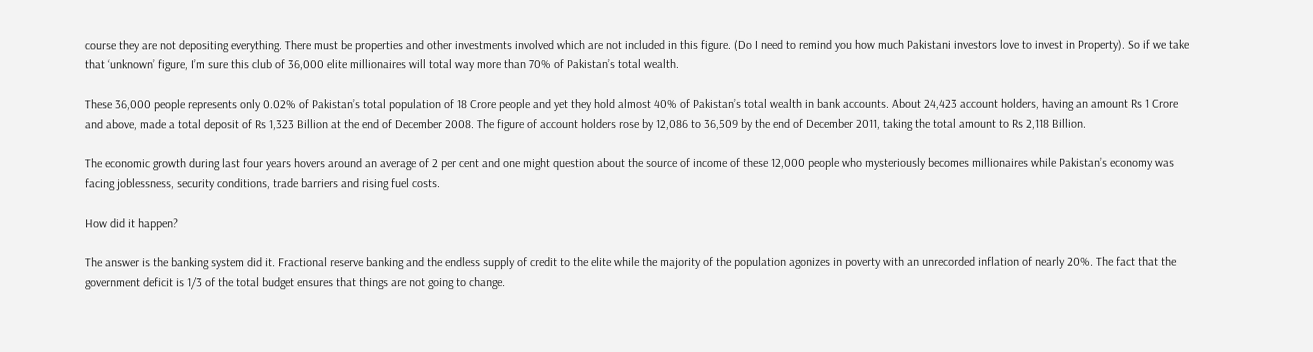course they are not depositing everything. There must be properties and other investments involved which are not included in this figure. (Do I need to remind you how much Pakistani investors love to invest in Property). So if we take that ‘unknown’ figure, I’m sure this club of 36,000 elite millionaires will total way more than 70% of Pakistan’s total wealth.

These 36,000 people represents only 0.02% of Pakistan’s total population of 18 Crore people and yet they hold almost 40% of Pakistan’s total wealth in bank accounts. About 24,423 account holders, having an amount Rs 1 Crore and above, made a total deposit of Rs 1,323 Billion at the end of December 2008. The figure of account holders rose by 12,086 to 36,509 by the end of December 2011, taking the total amount to Rs 2,118 Billion.

The economic growth during last four years hovers around an average of 2 per cent and one might question about the source of income of these 12,000 people who mysteriously becomes millionaires while Pakistan’s economy was facing joblessness, security conditions, trade barriers and rising fuel costs.

How did it happen?

The answer is the banking system did it. Fractional reserve banking and the endless supply of credit to the elite while the majority of the population agonizes in poverty with an unrecorded inflation of nearly 20%. The fact that the government deficit is 1/3 of the total budget ensures that things are not going to change.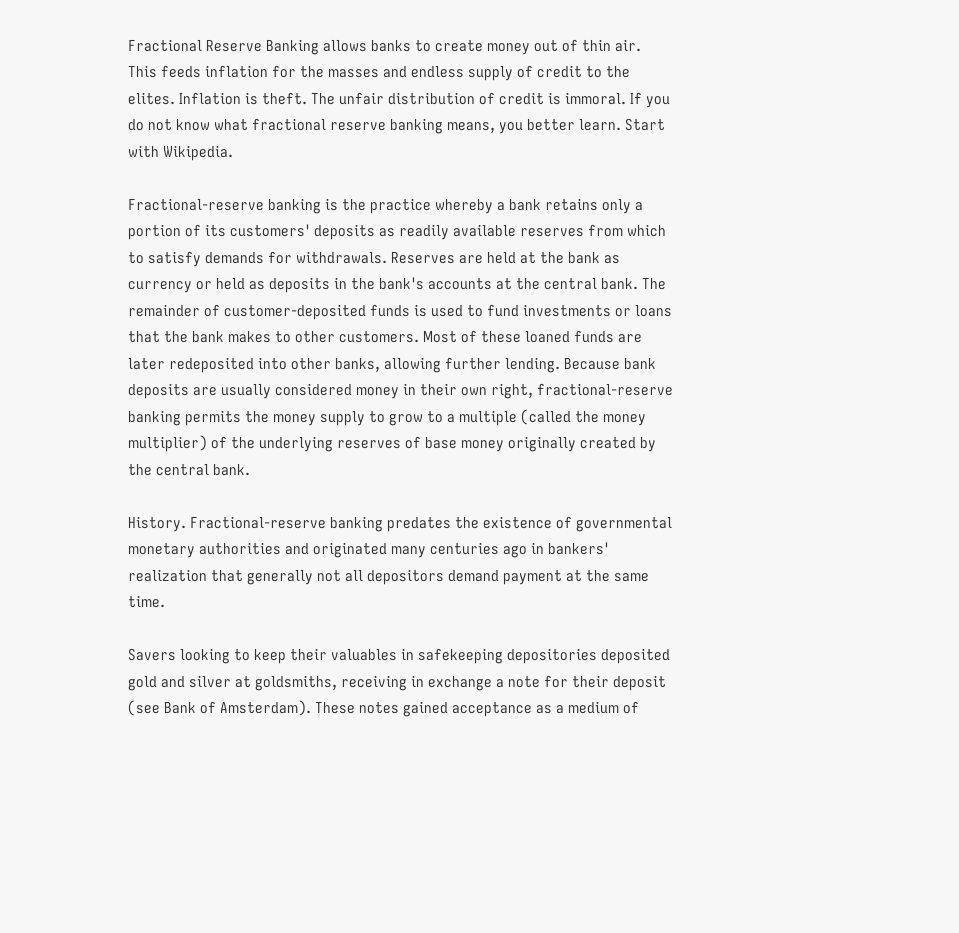Fractional Reserve Banking allows banks to create money out of thin air. This feeds inflation for the masses and endless supply of credit to the elites. Inflation is theft. The unfair distribution of credit is immoral. If you do not know what fractional reserve banking means, you better learn. Start with Wikipedia.

Fractional-reserve banking is the practice whereby a bank retains only a portion of its customers' deposits as readily available reserves from which to satisfy demands for withdrawals. Reserves are held at the bank as currency or held as deposits in the bank's accounts at the central bank. The remainder of customer-deposited funds is used to fund investments or loans that the bank makes to other customers. Most of these loaned funds are later redeposited into other banks, allowing further lending. Because bank deposits are usually considered money in their own right, fractional-reserve banking permits the money supply to grow to a multiple (called the money multiplier) of the underlying reserves of base money originally created by the central bank.

History. Fractional-reserve banking predates the existence of governmental monetary authorities and originated many centuries ago in bankers' realization that generally not all depositors demand payment at the same time.

Savers looking to keep their valuables in safekeeping depositories deposited gold and silver at goldsmiths, receiving in exchange a note for their deposit (see Bank of Amsterdam). These notes gained acceptance as a medium of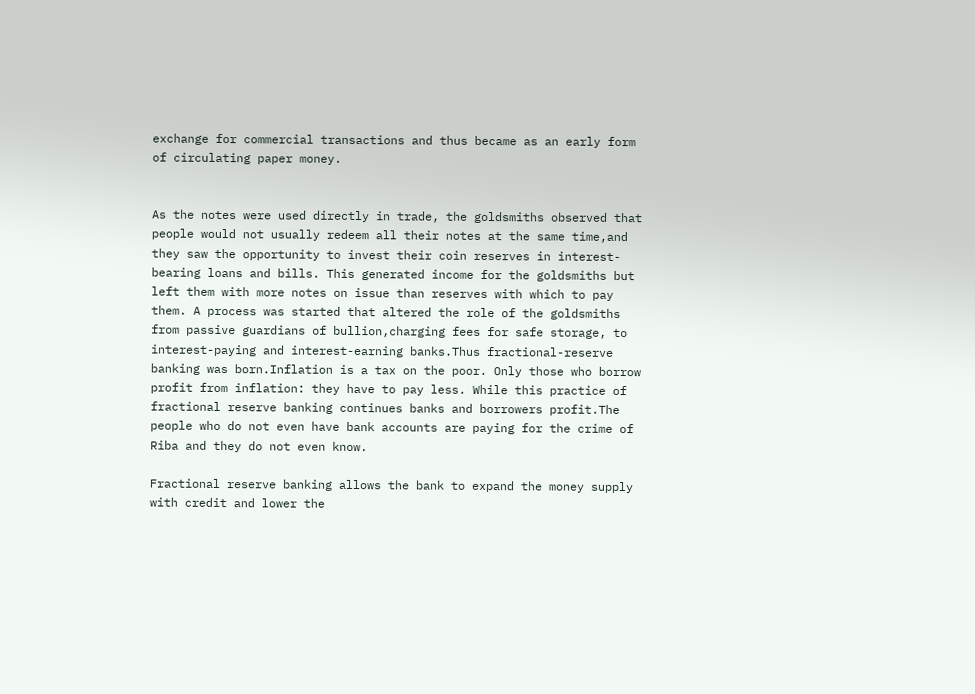exchange for commercial transactions and thus became as an early form of circulating paper money.


As the notes were used directly in trade, the goldsmiths observed that people would not usually redeem all their notes at the same time,and they saw the opportunity to invest their coin reserves in interest-bearing loans and bills. This generated income for the goldsmiths but left them with more notes on issue than reserves with which to pay them. A process was started that altered the role of the goldsmiths from passive guardians of bullion,charging fees for safe storage, to interest-paying and interest-earning banks.Thus fractional-reserve banking was born.Inflation is a tax on the poor. Only those who borrow profit from inflation: they have to pay less. While this practice of fractional reserve banking continues banks and borrowers profit.The people who do not even have bank accounts are paying for the crime of Riba and they do not even know.

Fractional reserve banking allows the bank to expand the money supply with credit and lower the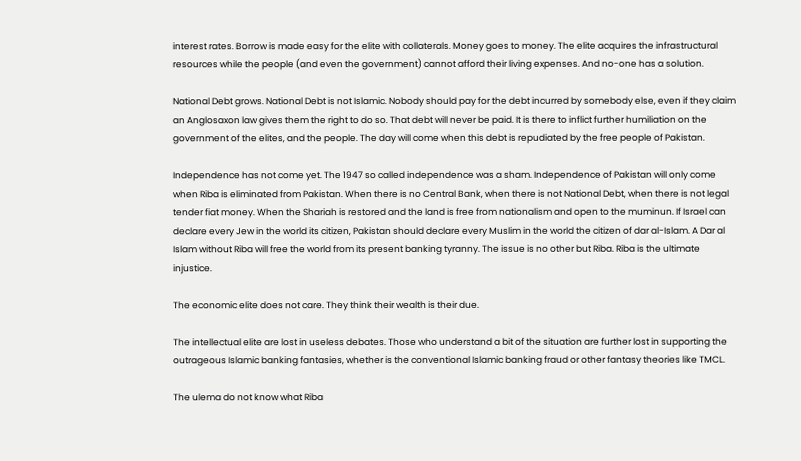interest rates. Borrow is made easy for the elite with collaterals. Money goes to money. The elite acquires the infrastructural resources while the people (and even the government) cannot afford their living expenses. And no-one has a solution.

National Debt grows. National Debt is not Islamic. Nobody should pay for the debt incurred by somebody else, even if they claim an Anglosaxon law gives them the right to do so. That debt will never be paid. It is there to inflict further humiliation on the government of the elites, and the people. The day will come when this debt is repudiated by the free people of Pakistan.

Independence has not come yet. The 1947 so called independence was a sham. Independence of Pakistan will only come when Riba is eliminated from Pakistan. When there is no Central Bank, when there is not National Debt, when there is not legal tender fiat money. When the Shariah is restored and the land is free from nationalism and open to the muminun. If Israel can declare every Jew in the world its citizen, Pakistan should declare every Muslim in the world the citizen of dar al-Islam. A Dar al Islam without Riba will free the world from its present banking tyranny. The issue is no other but Riba. Riba is the ultimate injustice.

The economic elite does not care. They think their wealth is their due.

The intellectual elite are lost in useless debates. Those who understand a bit of the situation are further lost in supporting the outrageous Islamic banking fantasies, whether is the conventional Islamic banking fraud or other fantasy theories like TMCL.

The ulema do not know what Riba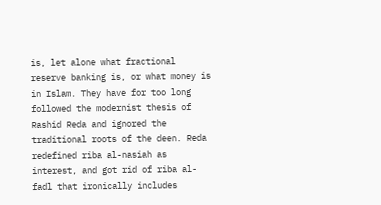is, let alone what fractional reserve banking is, or what money is in Islam. They have for too long followed the modernist thesis of Rashid Reda and ignored the traditional roots of the deen. Reda redefined riba al-nasiah as interest, and got rid of riba al-fadl that ironically includes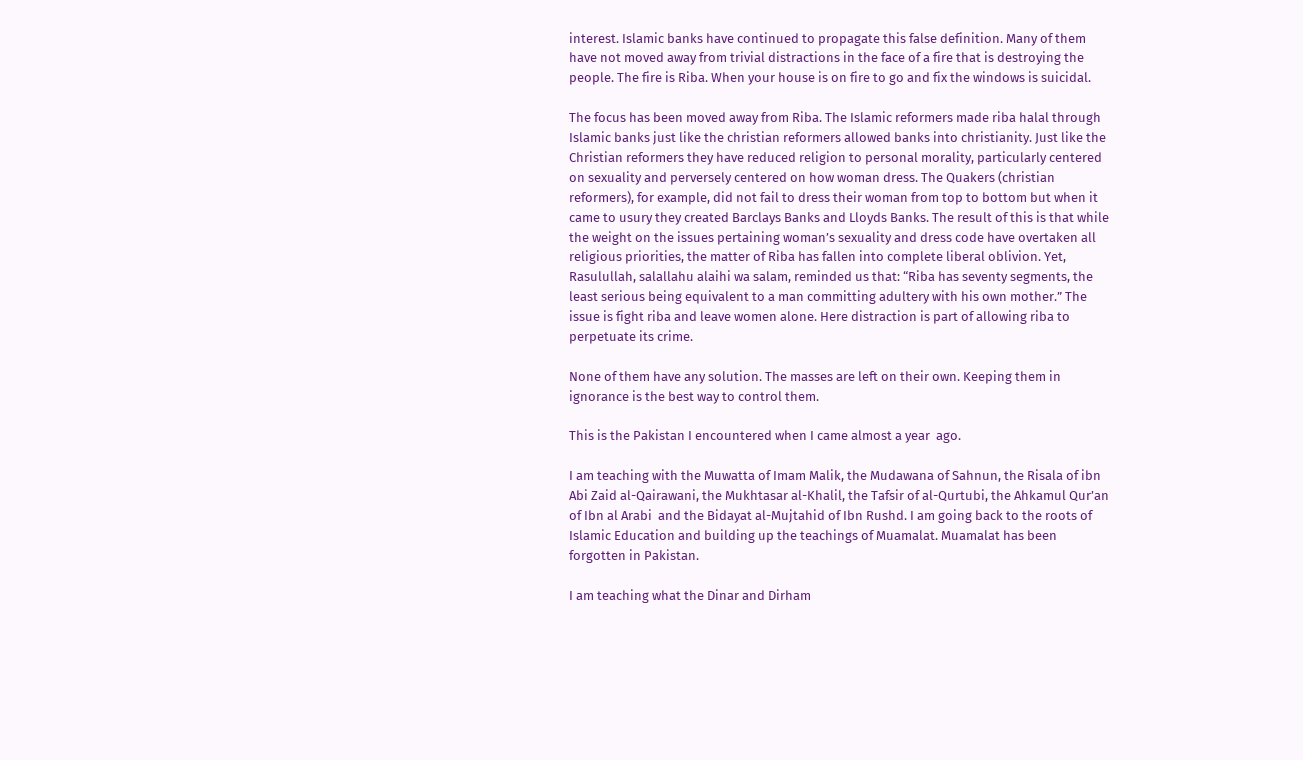interest. Islamic banks have continued to propagate this false definition. Many of them have not moved away from trivial distractions in the face of a fire that is destroying the people. The fire is Riba. When your house is on fire to go and fix the windows is suicidal.

The focus has been moved away from Riba. The Islamic reformers made riba halal through Islamic banks just like the christian reformers allowed banks into christianity. Just like the Christian reformers they have reduced religion to personal morality, particularly centered on sexuality and perversely centered on how woman dress. The Quakers (christian reformers), for example, did not fail to dress their woman from top to bottom but when it came to usury they created Barclays Banks and Lloyds Banks. The result of this is that while the weight on the issues pertaining woman’s sexuality and dress code have overtaken all religious priorities, the matter of Riba has fallen into complete liberal oblivion. Yet, Rasulullah, salallahu alaihi wa salam, reminded us that: “Riba has seventy segments, the least serious being equivalent to a man committing adultery with his own mother.” The issue is fight riba and leave women alone. Here distraction is part of allowing riba to perpetuate its crime.

None of them have any solution. The masses are left on their own. Keeping them in ignorance is the best way to control them.

This is the Pakistan I encountered when I came almost a year  ago.

I am teaching with the Muwatta of Imam Malik, the Mudawana of Sahnun, the Risala of ibn Abi Zaid al-Qairawani, the Mukhtasar al-Khalil, the Tafsir of al-Qurtubi, the Ahkamul Qur’an of Ibn al Arabi  and the Bidayat al-Mujtahid of Ibn Rushd. I am going back to the roots of Islamic Education and building up the teachings of Muamalat. Muamalat has been forgotten in Pakistan.

I am teaching what the Dinar and Dirham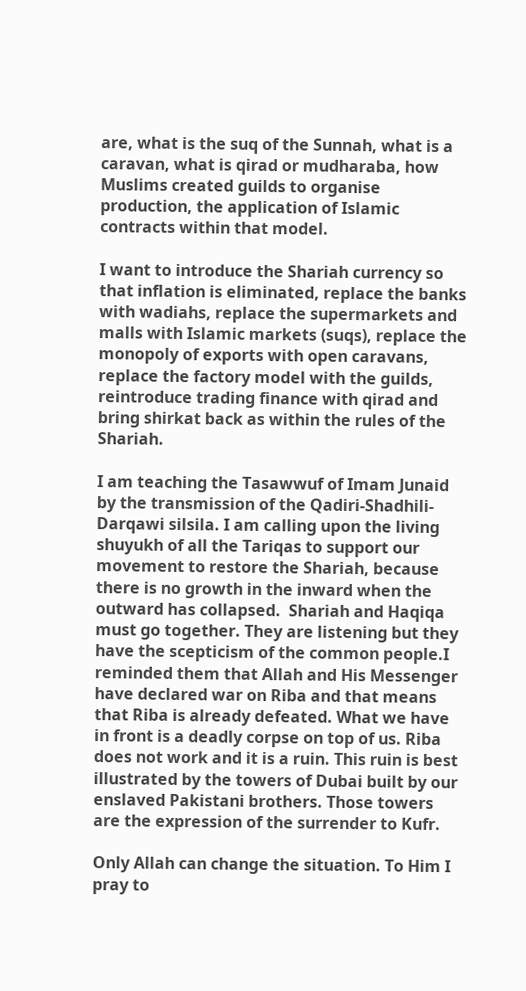are, what is the suq of the Sunnah, what is a caravan, what is qirad or mudharaba, how Muslims created guilds to organise production, the application of Islamic contracts within that model.

I want to introduce the Shariah currency so that inflation is eliminated, replace the banks with wadiahs, replace the supermarkets and malls with Islamic markets (suqs), replace the monopoly of exports with open caravans, replace the factory model with the guilds, reintroduce trading finance with qirad and bring shirkat back as within the rules of the Shariah.

I am teaching the Tasawwuf of Imam Junaid by the transmission of the Qadiri-Shadhili-Darqawi silsila. I am calling upon the living shuyukh of all the Tariqas to support our movement to restore the Shariah, because there is no growth in the inward when the outward has collapsed.  Shariah and Haqiqa must go together. They are listening but they have the scepticism of the common people.I reminded them that Allah and His Messenger have declared war on Riba and that means that Riba is already defeated. What we have in front is a deadly corpse on top of us. Riba does not work and it is a ruin. This ruin is best illustrated by the towers of Dubai built by our enslaved Pakistani brothers. Those towers are the expression of the surrender to Kufr.

Only Allah can change the situation. To Him I pray to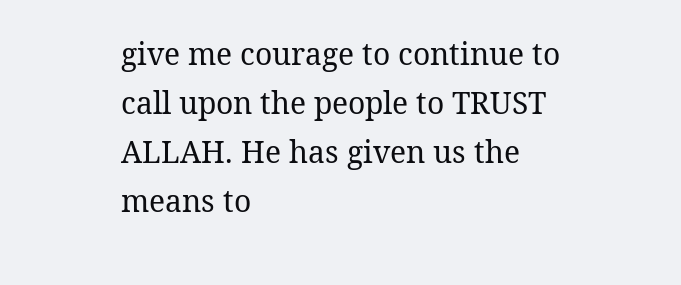give me courage to continue to call upon the people to TRUST ALLAH. He has given us the means to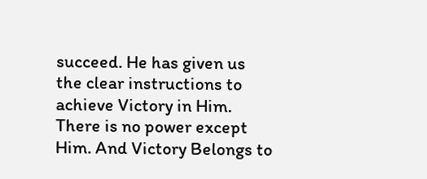succeed. He has given us the clear instructions to achieve Victory in Him. There is no power except Him. And Victory Belongs to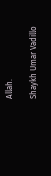Allah.

Shaykh Umar Vadillo